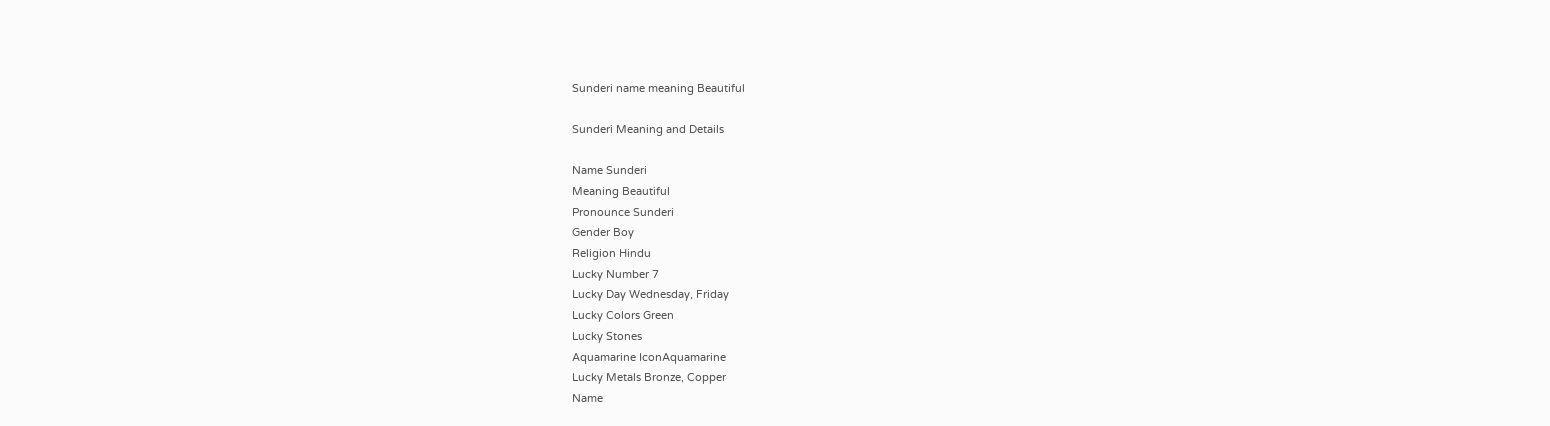Sunderi name meaning Beautiful

Sunderi Meaning and Details

Name Sunderi
Meaning Beautiful
Pronounce Sunderi
Gender Boy
Religion Hindu
Lucky Number 7
Lucky Day Wednesday, Friday
Lucky Colors Green
Lucky Stones
Aquamarine IconAquamarine
Lucky Metals Bronze, Copper
Name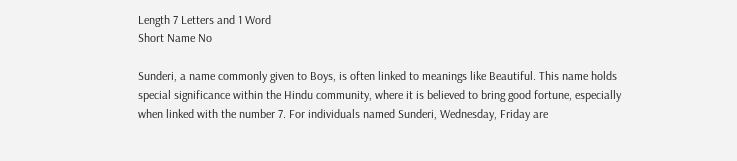Length 7 Letters and 1 Word
Short Name No

Sunderi, a name commonly given to Boys, is often linked to meanings like Beautiful. This name holds special significance within the Hindu community, where it is believed to bring good fortune, especially when linked with the number 7. For individuals named Sunderi, Wednesday, Friday are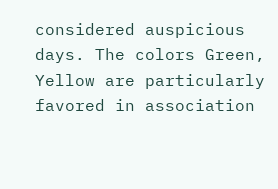considered auspicious days. The colors Green, Yellow are particularly favored in association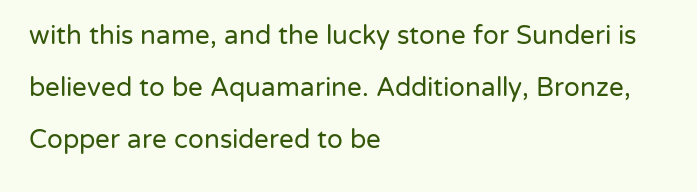with this name, and the lucky stone for Sunderi is believed to be Aquamarine. Additionally, Bronze, Copper are considered to be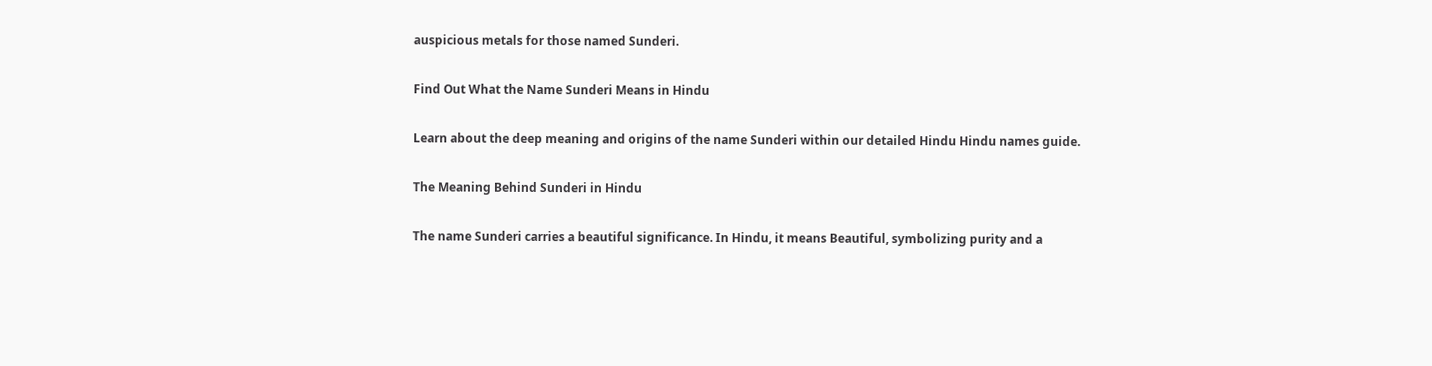auspicious metals for those named Sunderi.

Find Out What the Name Sunderi Means in Hindu

Learn about the deep meaning and origins of the name Sunderi within our detailed Hindu Hindu names guide.

The Meaning Behind Sunderi in Hindu

The name Sunderi carries a beautiful significance. In Hindu, it means Beautiful, symbolizing purity and a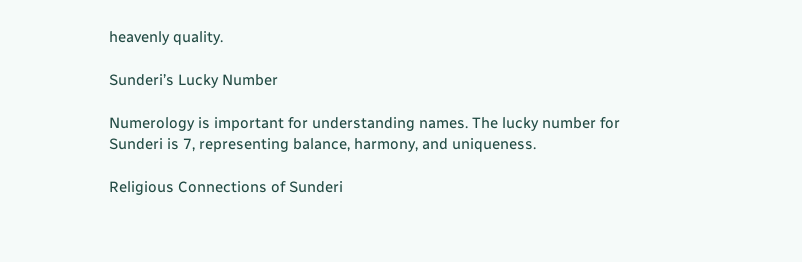heavenly quality.

Sunderi’s Lucky Number

Numerology is important for understanding names. The lucky number for Sunderi is 7, representing balance, harmony, and uniqueness.

Religious Connections of Sunderi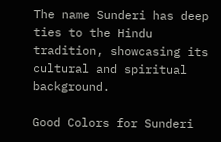The name Sunderi has deep ties to the Hindu tradition, showcasing its cultural and spiritual background.

Good Colors for Sunderi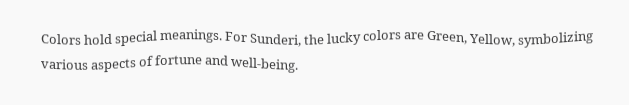Colors hold special meanings. For Sunderi, the lucky colors are Green, Yellow, symbolizing various aspects of fortune and well-being.